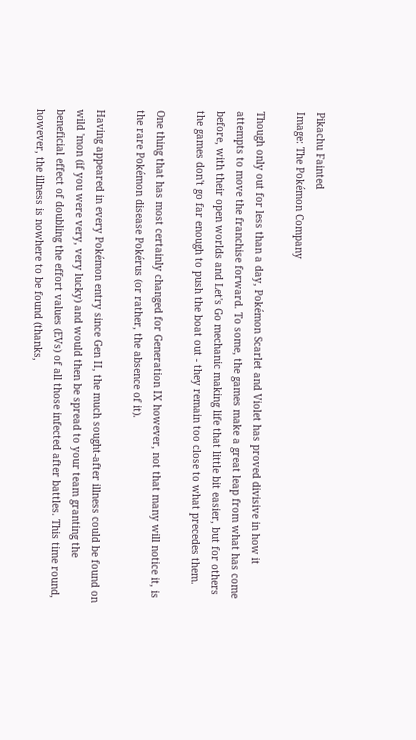Pikachu Fainted
Image: The Pokémon Company

Though only out for less than a day, Pokémon Scarlet and Violet has proved divisive in how it attempts to move the franchise forward. To some, the games make a great leap from what has come before, with their open worlds and Let's Go mechanic making life that little bit easier, but for others the games don't go far enough to push the boat out - they remain too close to what precedes them.

One thing that has most certainly changed for Generation IX however, not that many will notice it, is the rare Pokémon disease Pokérus (or rather, the absence of it).

Having appeared in every Pokémon entry since Gen II, the much sought-after illness could be found on wild 'mon (if you were very, very lucky) and would then be spread to your team granting the beneficial effect of doubling the effort values (EVs) of all those infected after battles. This time round, however, the illness is nowhere to be found (thanks,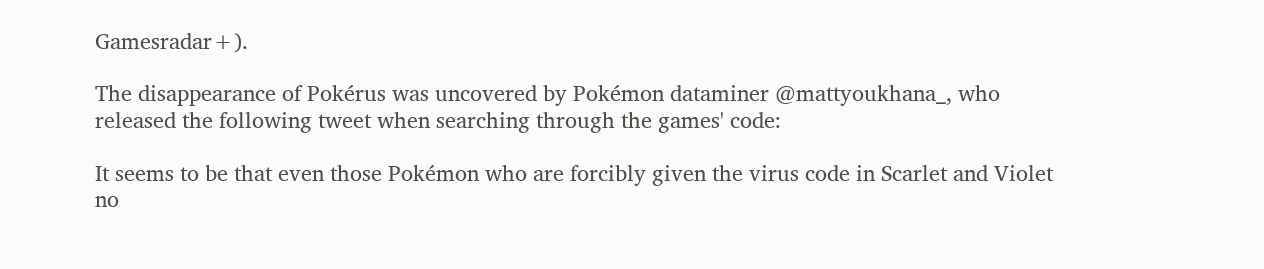Gamesradar+).

The disappearance of Pokérus was uncovered by Pokémon dataminer @mattyoukhana_, who released the following tweet when searching through the games' code:

It seems to be that even those Pokémon who are forcibly given the virus code in Scarlet and Violet no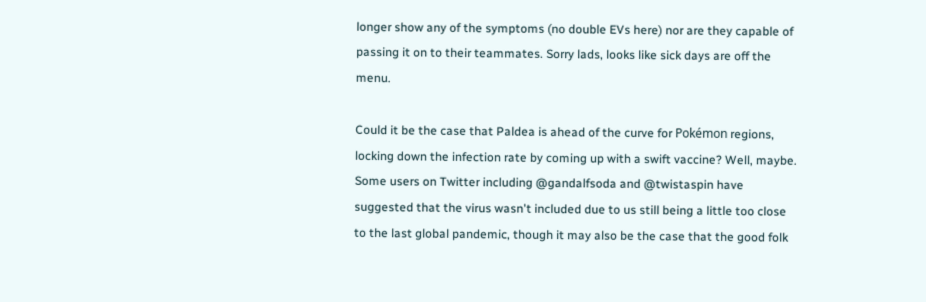longer show any of the symptoms (no double EVs here) nor are they capable of passing it on to their teammates. Sorry lads, looks like sick days are off the menu.

Could it be the case that Paldea is ahead of the curve for Pokémon regions, locking down the infection rate by coming up with a swift vaccine? Well, maybe. Some users on Twitter including @gandalfsoda and @twistaspin have suggested that the virus wasn't included due to us still being a little too close to the last global pandemic, though it may also be the case that the good folk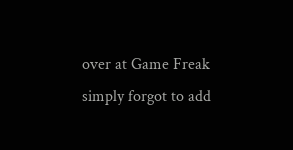over at Game Freak simply forgot to add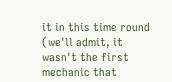it in this time round (we'll admit, it wasn't the first mechanic that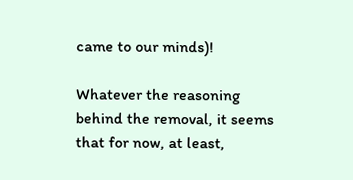came to our minds)!

Whatever the reasoning behind the removal, it seems that for now, at least,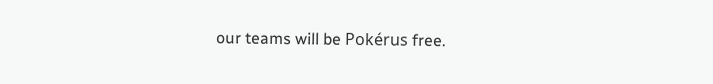our teams will be Pokérus free.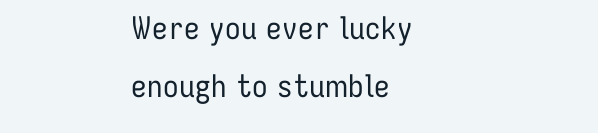Were you ever lucky enough to stumble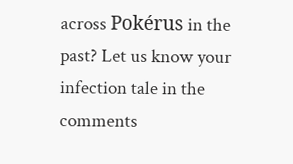across Pokérus in the past? Let us know your infection tale in the comments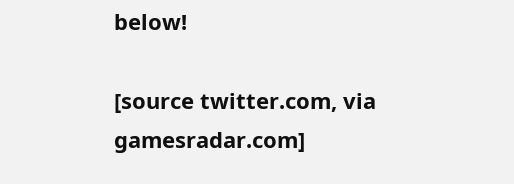below!

[source twitter.com, via gamesradar.com]